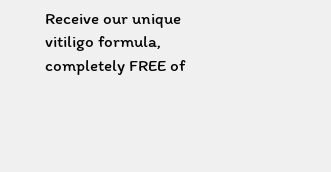Receive our unique vitiligo formula, completely FREE of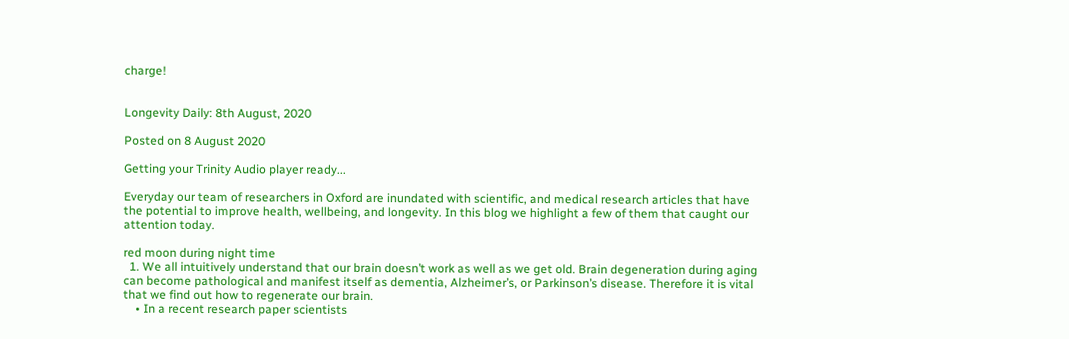charge!


Longevity Daily: 8th August, 2020

Posted on 8 August 2020

Getting your Trinity Audio player ready...

Everyday our team of researchers in Oxford are inundated with scientific, and medical research articles that have the potential to improve health, wellbeing, and longevity. In this blog we highlight a few of them that caught our attention today.

red moon during night time
  1. We all intuitively understand that our brain doesn’t work as well as we get old. Brain degeneration during aging can become pathological and manifest itself as dementia, Alzheimer’s, or Parkinson’s disease. Therefore it is vital that we find out how to regenerate our brain.
    • In a recent research paper scientists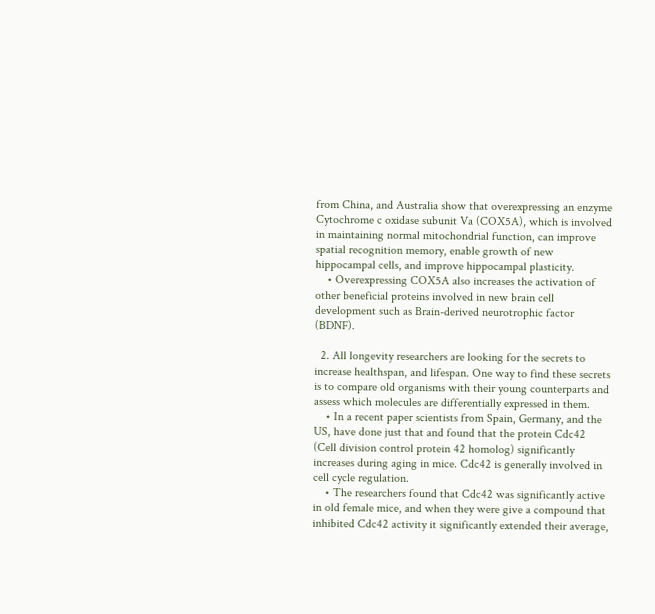from China, and Australia show that overexpressing an enzyme Cytochrome c oxidase subunit Va (COX5A), which is involved in maintaining normal mitochondrial function, can improve spatial recognition memory, enable growth of new hippocampal cells, and improve hippocampal plasticity.
    • Overexpressing COX5A also increases the activation of other beneficial proteins involved in new brain cell development such as Brain-derived neurotrophic factor (BDNF).

  2. All longevity researchers are looking for the secrets to increase healthspan, and lifespan. One way to find these secrets is to compare old organisms with their young counterparts and assess which molecules are differentially expressed in them.
    • In a recent paper scientists from Spain, Germany, and the US, have done just that and found that the protein Cdc42 (Cell division control protein 42 homolog) significantly increases during aging in mice. Cdc42 is generally involved in cell cycle regulation.
    • The researchers found that Cdc42 was significantly active in old female mice, and when they were give a compound that inhibited Cdc42 activity it significantly extended their average,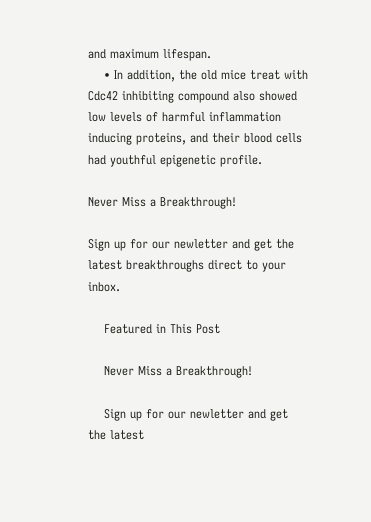and maximum lifespan.
    • In addition, the old mice treat with Cdc42 inhibiting compound also showed low levels of harmful inflammation inducing proteins, and their blood cells had youthful epigenetic profile.

Never Miss a Breakthrough!

Sign up for our newletter and get the latest breakthroughs direct to your inbox.

    Featured in This Post

    Never Miss a Breakthrough!

    Sign up for our newletter and get the latest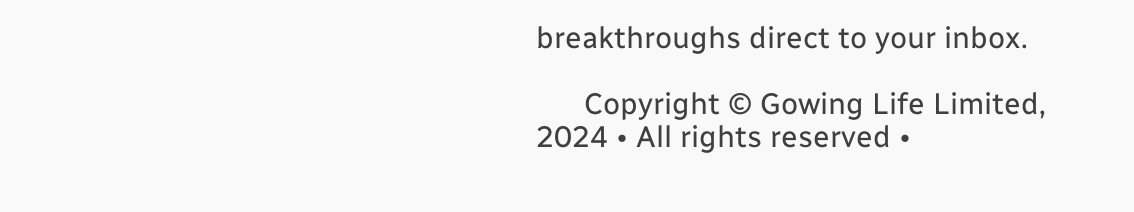breakthroughs direct to your inbox.

      Copyright © Gowing Life Limited, 2024 • All rights reserved •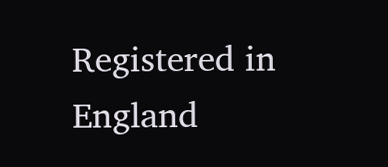Registered in England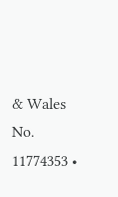& Wales No. 11774353 •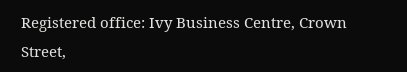Registered office: Ivy Business Centre, Crown Street,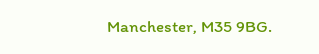Manchester, M35 9BG.